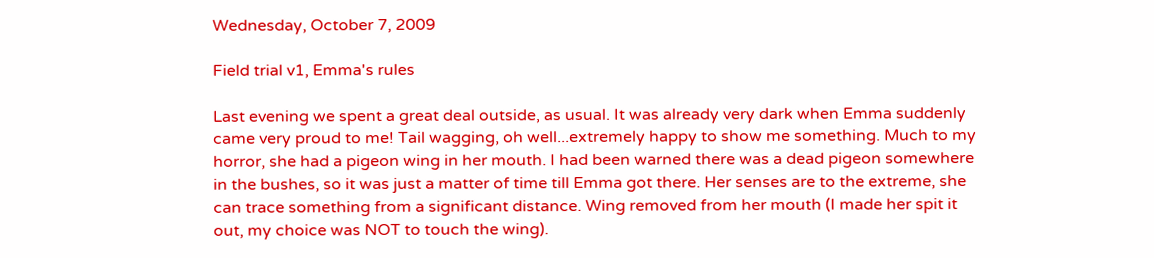Wednesday, October 7, 2009

Field trial v1, Emma's rules

Last evening we spent a great deal outside, as usual. It was already very dark when Emma suddenly came very proud to me! Tail wagging, oh well...extremely happy to show me something. Much to my horror, she had a pigeon wing in her mouth. I had been warned there was a dead pigeon somewhere in the bushes, so it was just a matter of time till Emma got there. Her senses are to the extreme, she can trace something from a significant distance. Wing removed from her mouth (I made her spit it out, my choice was NOT to touch the wing).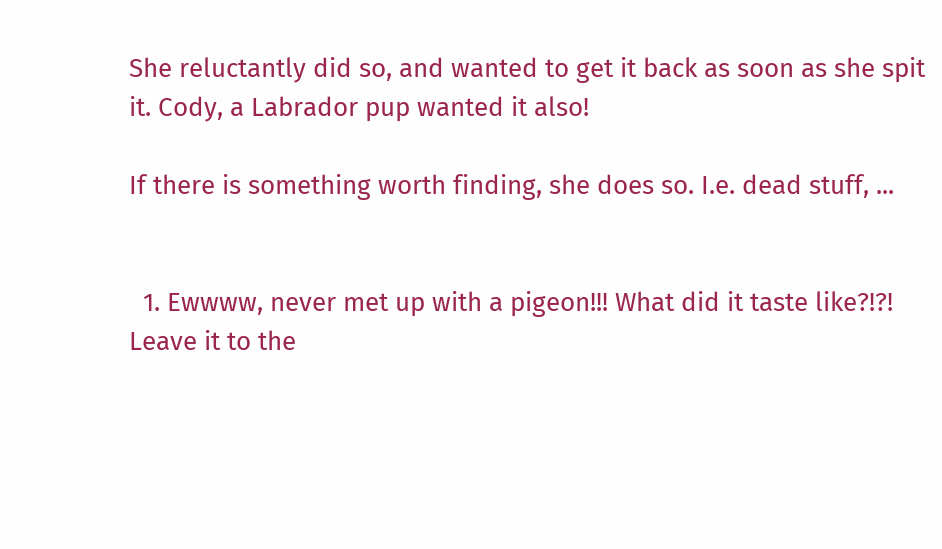She reluctantly did so, and wanted to get it back as soon as she spit it. Cody, a Labrador pup wanted it also!

If there is something worth finding, she does so. I.e. dead stuff, ...


  1. Ewwww, never met up with a pigeon!!! What did it taste like?!?! Leave it to the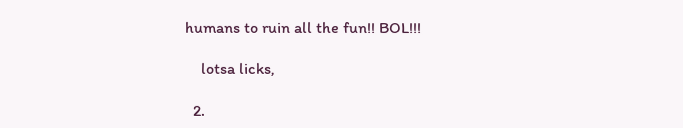humans to ruin all the fun!! BOL!!!

    lotsa licks,

  2.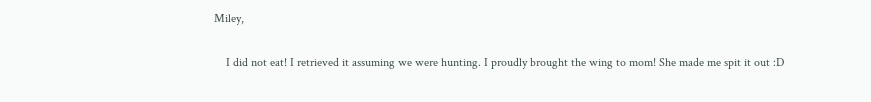Miley,

    I did not eat! I retrieved it assuming we were hunting. I proudly brought the wing to mom! She made me spit it out :D